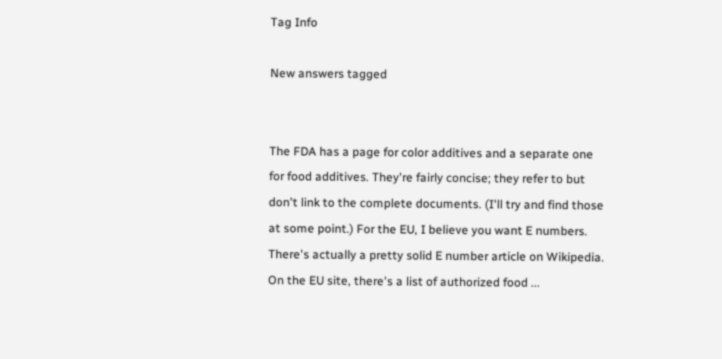Tag Info

New answers tagged


The FDA has a page for color additives and a separate one for food additives. They're fairly concise; they refer to but don't link to the complete documents. (I'll try and find those at some point.) For the EU, I believe you want E numbers. There's actually a pretty solid E number article on Wikipedia. On the EU site, there's a list of authorized food ...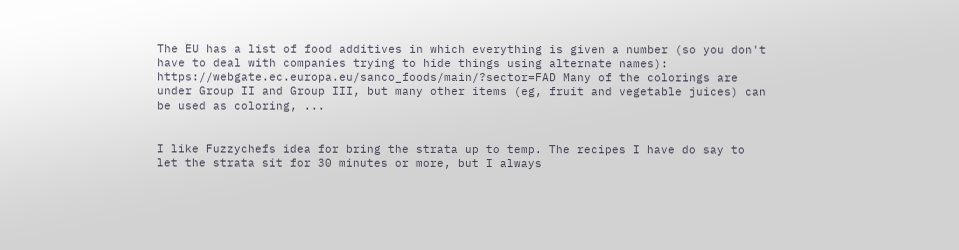The EU has a list of food additives in which everything is given a number (so you don't have to deal with companies trying to hide things using alternate names): https://webgate.ec.europa.eu/sanco_foods/main/?sector=FAD Many of the colorings are under Group II and Group III, but many other items (eg, fruit and vegetable juices) can be used as coloring, ...


I like Fuzzychefs idea for bring the strata up to temp. The recipes I have do say to let the strata sit for 30 minutes or more, but I always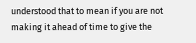understood that to mean if you are not making it ahead of time to give the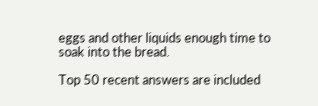eggs and other liquids enough time to soak into the bread.

Top 50 recent answers are included